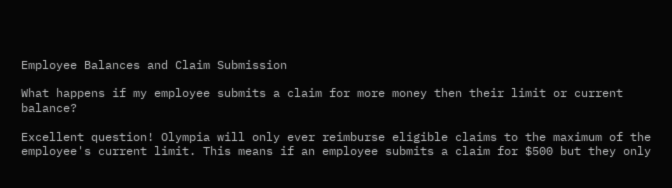Employee Balances and Claim Submission

What happens if my employee submits a claim for more money then their limit or current balance?

Excellent question! Olympia will only ever reimburse eligible claims to the maximum of the employee's current limit. This means if an employee submits a claim for $500 but they only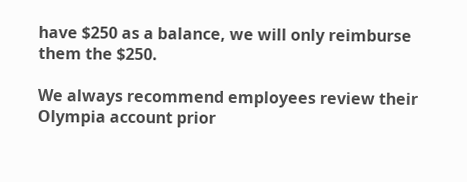have $250 as a balance, we will only reimburse them the $250.

We always recommend employees review their Olympia account prior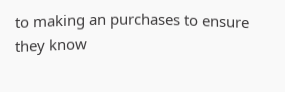to making an purchases to ensure they know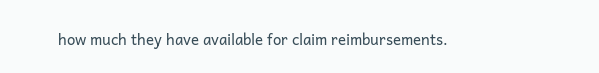how much they have available for claim reimbursements.